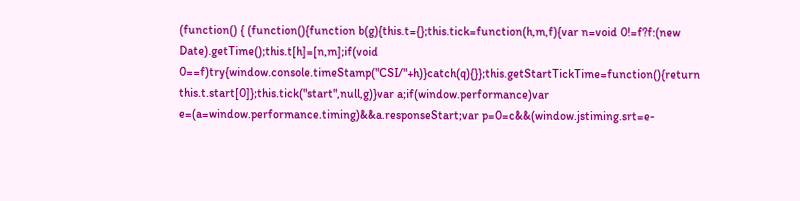(function() { (function(){function b(g){this.t={};this.tick=function(h,m,f){var n=void 0!=f?f:(new Date).getTime();this.t[h]=[n,m];if(void 0==f)try{window.console.timeStamp("CSI/"+h)}catch(q){}};this.getStartTickTime=function(){return this.t.start[0]};this.tick("start",null,g)}var a;if(window.performance)var e=(a=window.performance.timing)&&a.responseStart;var p=0=c&&(window.jstiming.srt=e-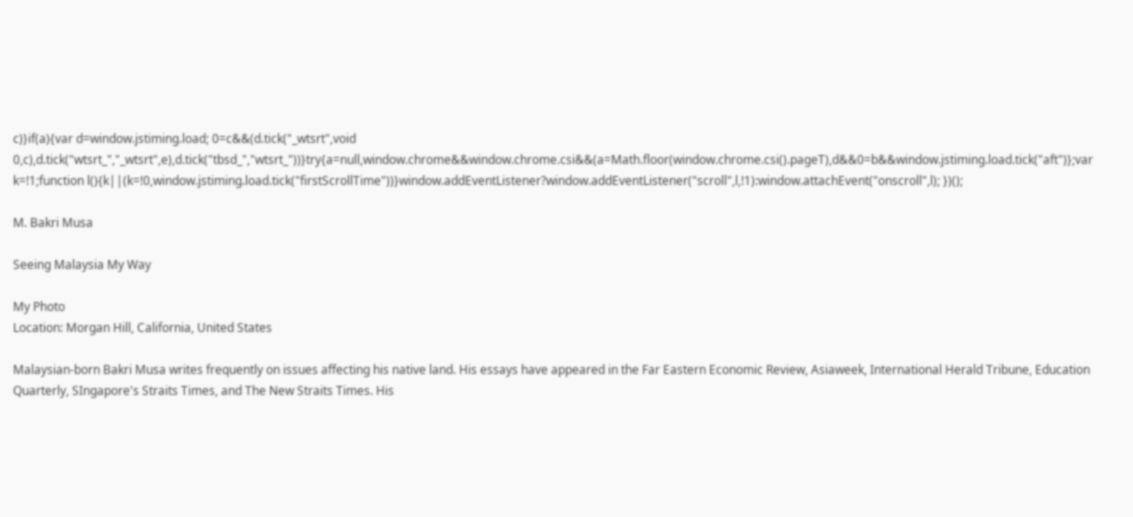c)}if(a){var d=window.jstiming.load; 0=c&&(d.tick("_wtsrt",void 0,c),d.tick("wtsrt_","_wtsrt",e),d.tick("tbsd_","wtsrt_"))}try{a=null,window.chrome&&window.chrome.csi&&(a=Math.floor(window.chrome.csi().pageT),d&&0=b&&window.jstiming.load.tick("aft")};var k=!1;function l(){k||(k=!0,window.jstiming.load.tick("firstScrollTime"))}window.addEventListener?window.addEventListener("scroll",l,!1):window.attachEvent("onscroll",l); })();

M. Bakri Musa

Seeing Malaysia My Way

My Photo
Location: Morgan Hill, California, United States

Malaysian-born Bakri Musa writes frequently on issues affecting his native land. His essays have appeared in the Far Eastern Economic Review, Asiaweek, International Herald Tribune, Education Quarterly, SIngapore's Straits Times, and The New Straits Times. His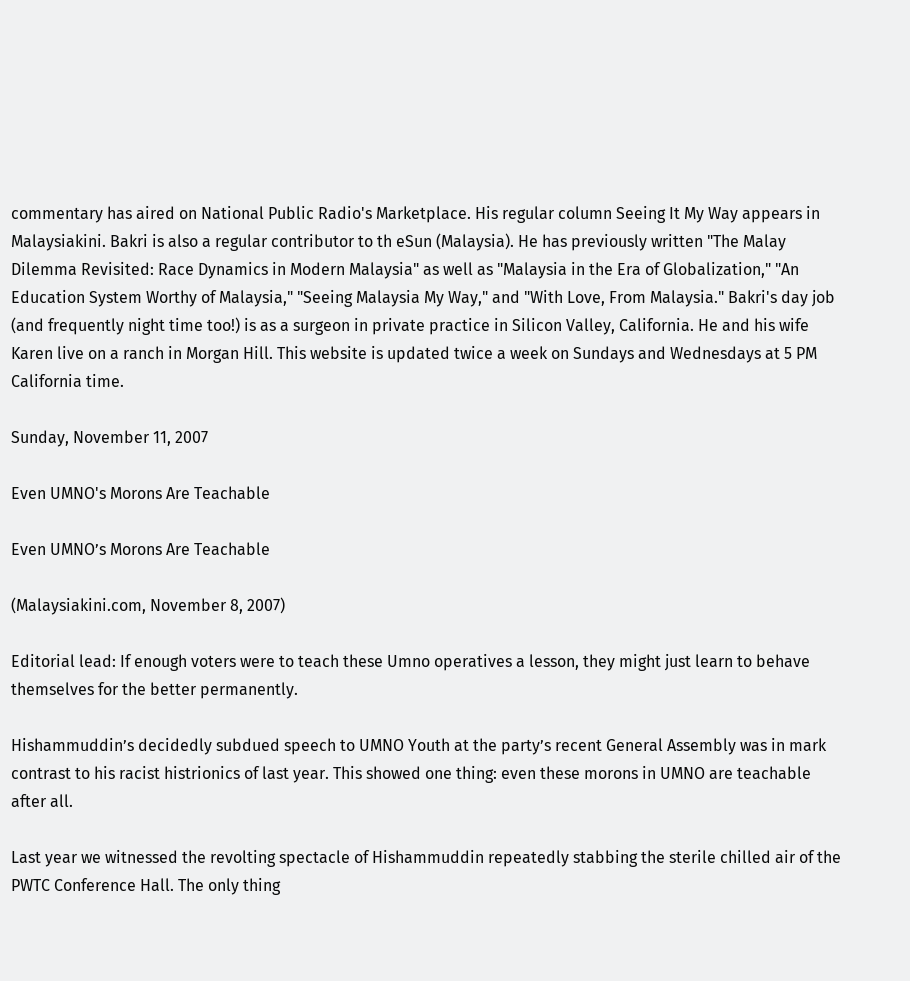commentary has aired on National Public Radio's Marketplace. His regular column Seeing It My Way appears in Malaysiakini. Bakri is also a regular contributor to th eSun (Malaysia). He has previously written "The Malay Dilemma Revisited: Race Dynamics in Modern Malaysia" as well as "Malaysia in the Era of Globalization," "An Education System Worthy of Malaysia," "Seeing Malaysia My Way," and "With Love, From Malaysia." Bakri's day job (and frequently night time too!) is as a surgeon in private practice in Silicon Valley, California. He and his wife Karen live on a ranch in Morgan Hill. This website is updated twice a week on Sundays and Wednesdays at 5 PM California time.

Sunday, November 11, 2007

Even UMNO's Morons Are Teachable

Even UMNO’s Morons Are Teachable

(Malaysiakini.com, November 8, 2007)

Editorial lead: If enough voters were to teach these Umno operatives a lesson, they might just learn to behave themselves for the better permanently.

Hishammuddin’s decidedly subdued speech to UMNO Youth at the party’s recent General Assembly was in mark contrast to his racist histrionics of last year. This showed one thing: even these morons in UMNO are teachable after all.

Last year we witnessed the revolting spectacle of Hishammuddin repeatedly stabbing the sterile chilled air of the PWTC Conference Hall. The only thing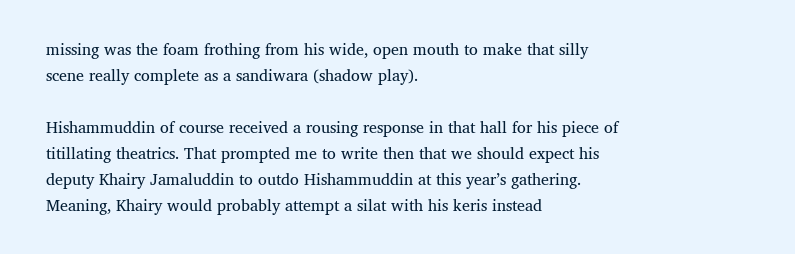missing was the foam frothing from his wide, open mouth to make that silly scene really complete as a sandiwara (shadow play).

Hishammuddin of course received a rousing response in that hall for his piece of titillating theatrics. That prompted me to write then that we should expect his deputy Khairy Jamaluddin to outdo Hishammuddin at this year’s gathering. Meaning, Khairy would probably attempt a silat with his keris instead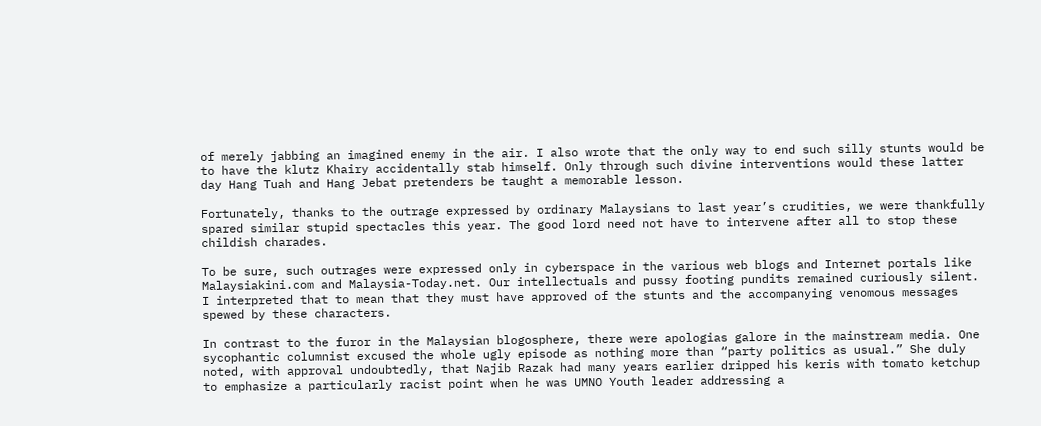of merely jabbing an imagined enemy in the air. I also wrote that the only way to end such silly stunts would be to have the klutz Khairy accidentally stab himself. Only through such divine interventions would these latter day Hang Tuah and Hang Jebat pretenders be taught a memorable lesson.

Fortunately, thanks to the outrage expressed by ordinary Malaysians to last year’s crudities, we were thankfully spared similar stupid spectacles this year. The good lord need not have to intervene after all to stop these childish charades.

To be sure, such outrages were expressed only in cyberspace in the various web blogs and Internet portals like Malaysiakini.com and Malaysia-Today.net. Our intellectuals and pussy footing pundits remained curiously silent. I interpreted that to mean that they must have approved of the stunts and the accompanying venomous messages spewed by these characters.

In contrast to the furor in the Malaysian blogosphere, there were apologias galore in the mainstream media. One sycophantic columnist excused the whole ugly episode as nothing more than “party politics as usual.” She duly noted, with approval undoubtedly, that Najib Razak had many years earlier dripped his keris with tomato ketchup to emphasize a particularly racist point when he was UMNO Youth leader addressing a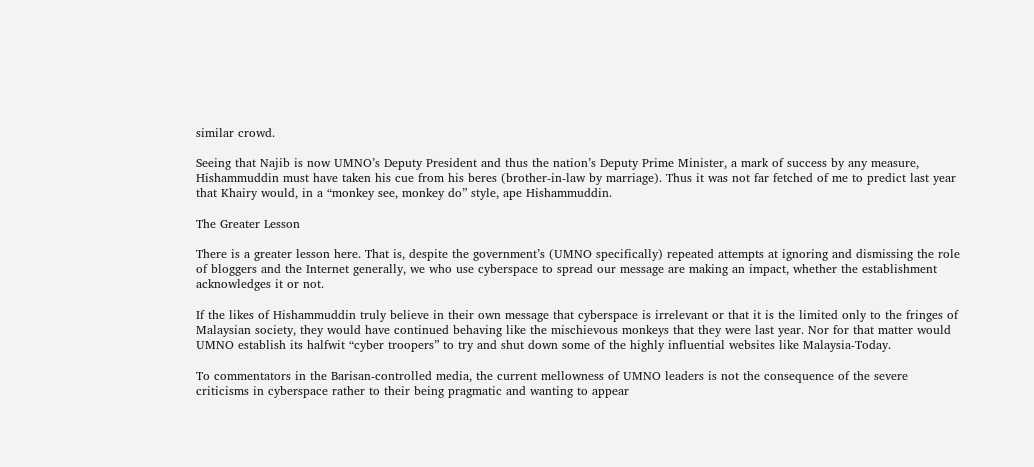similar crowd.

Seeing that Najib is now UMNO’s Deputy President and thus the nation’s Deputy Prime Minister, a mark of success by any measure, Hishammuddin must have taken his cue from his beres (brother-in-law by marriage). Thus it was not far fetched of me to predict last year that Khairy would, in a “monkey see, monkey do” style, ape Hishammuddin.

The Greater Lesson

There is a greater lesson here. That is, despite the government’s (UMNO specifically) repeated attempts at ignoring and dismissing the role of bloggers and the Internet generally, we who use cyberspace to spread our message are making an impact, whether the establishment acknowledges it or not.

If the likes of Hishammuddin truly believe in their own message that cyberspace is irrelevant or that it is the limited only to the fringes of Malaysian society, they would have continued behaving like the mischievous monkeys that they were last year. Nor for that matter would UMNO establish its halfwit “cyber troopers” to try and shut down some of the highly influential websites like Malaysia-Today.

To commentators in the Barisan-controlled media, the current mellowness of UMNO leaders is not the consequence of the severe criticisms in cyberspace rather to their being pragmatic and wanting to appear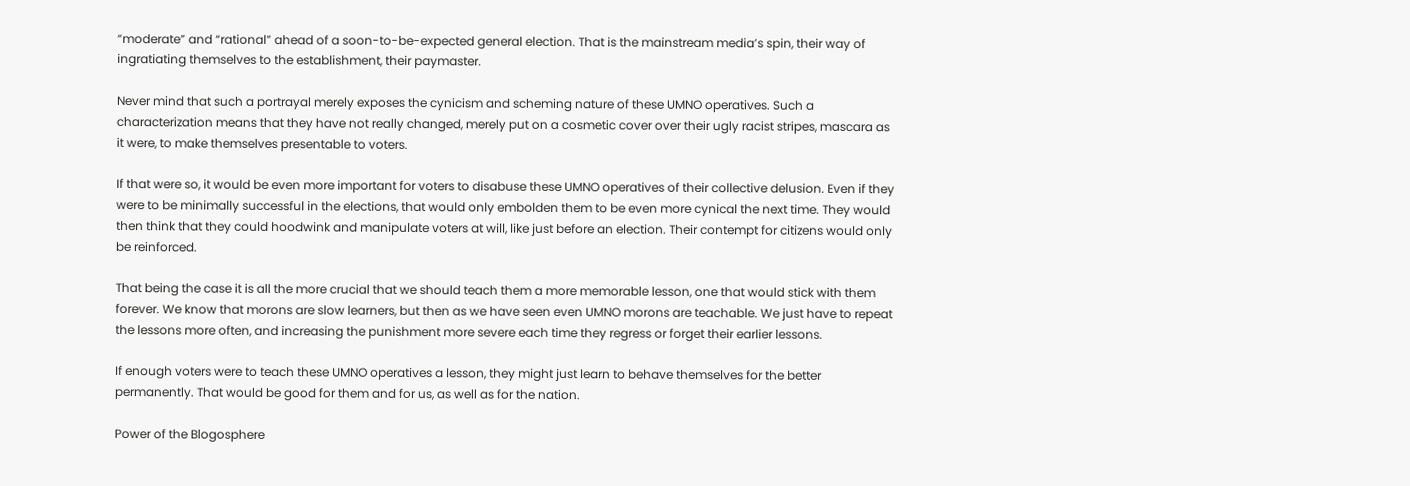“moderate” and “rational” ahead of a soon-to-be-expected general election. That is the mainstream media’s spin, their way of ingratiating themselves to the establishment, their paymaster.

Never mind that such a portrayal merely exposes the cynicism and scheming nature of these UMNO operatives. Such a characterization means that they have not really changed, merely put on a cosmetic cover over their ugly racist stripes, mascara as it were, to make themselves presentable to voters.

If that were so, it would be even more important for voters to disabuse these UMNO operatives of their collective delusion. Even if they were to be minimally successful in the elections, that would only embolden them to be even more cynical the next time. They would then think that they could hoodwink and manipulate voters at will, like just before an election. Their contempt for citizens would only be reinforced.

That being the case it is all the more crucial that we should teach them a more memorable lesson, one that would stick with them forever. We know that morons are slow learners, but then as we have seen even UMNO morons are teachable. We just have to repeat the lessons more often, and increasing the punishment more severe each time they regress or forget their earlier lessons.

If enough voters were to teach these UMNO operatives a lesson, they might just learn to behave themselves for the better permanently. That would be good for them and for us, as well as for the nation.

Power of the Blogosphere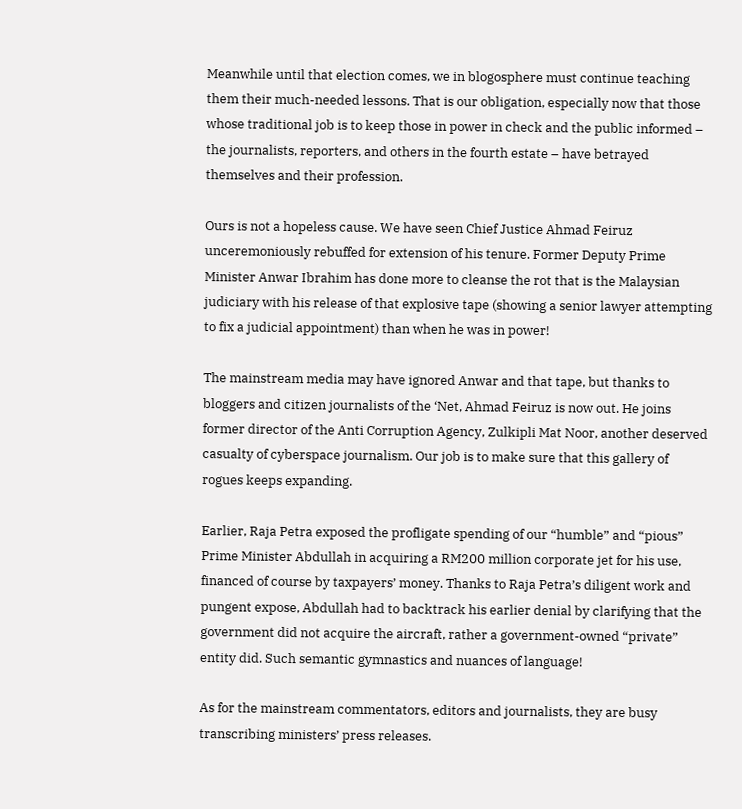Meanwhile until that election comes, we in blogosphere must continue teaching them their much-needed lessons. That is our obligation, especially now that those whose traditional job is to keep those in power in check and the public informed – the journalists, reporters, and others in the fourth estate – have betrayed themselves and their profession.

Ours is not a hopeless cause. We have seen Chief Justice Ahmad Feiruz unceremoniously rebuffed for extension of his tenure. Former Deputy Prime Minister Anwar Ibrahim has done more to cleanse the rot that is the Malaysian judiciary with his release of that explosive tape (showing a senior lawyer attempting to fix a judicial appointment) than when he was in power!

The mainstream media may have ignored Anwar and that tape, but thanks to bloggers and citizen journalists of the ‘Net, Ahmad Feiruz is now out. He joins former director of the Anti Corruption Agency, Zulkipli Mat Noor, another deserved casualty of cyberspace journalism. Our job is to make sure that this gallery of rogues keeps expanding.

Earlier, Raja Petra exposed the profligate spending of our “humble” and “pious” Prime Minister Abdullah in acquiring a RM200 million corporate jet for his use, financed of course by taxpayers’ money. Thanks to Raja Petra’s diligent work and pungent expose, Abdullah had to backtrack his earlier denial by clarifying that the government did not acquire the aircraft, rather a government-owned “private” entity did. Such semantic gymnastics and nuances of language!

As for the mainstream commentators, editors and journalists, they are busy transcribing ministers’ press releases.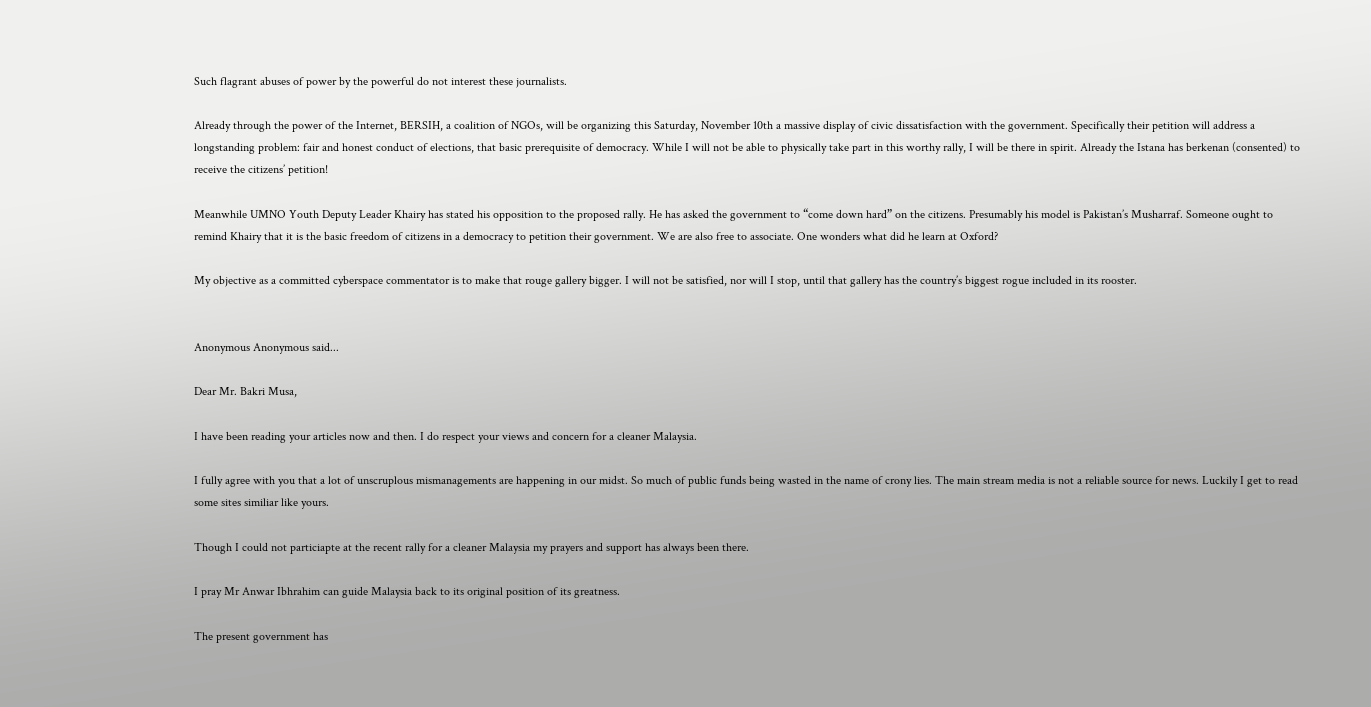Such flagrant abuses of power by the powerful do not interest these journalists.

Already through the power of the Internet, BERSIH, a coalition of NGOs, will be organizing this Saturday, November 10th a massive display of civic dissatisfaction with the government. Specifically their petition will address a longstanding problem: fair and honest conduct of elections, that basic prerequisite of democracy. While I will not be able to physically take part in this worthy rally, I will be there in spirit. Already the Istana has berkenan (consented) to receive the citizens’ petition!

Meanwhile UMNO Youth Deputy Leader Khairy has stated his opposition to the proposed rally. He has asked the government to “come down hard” on the citizens. Presumably his model is Pakistan’s Musharraf. Someone ought to remind Khairy that it is the basic freedom of citizens in a democracy to petition their government. We are also free to associate. One wonders what did he learn at Oxford?

My objective as a committed cyberspace commentator is to make that rouge gallery bigger. I will not be satisfied, nor will I stop, until that gallery has the country’s biggest rogue included in its rooster.


Anonymous Anonymous said...

Dear Mr. Bakri Musa,

I have been reading your articles now and then. I do respect your views and concern for a cleaner Malaysia.

I fully agree with you that a lot of unscruplous mismanagements are happening in our midst. So much of public funds being wasted in the name of crony lies. The main stream media is not a reliable source for news. Luckily I get to read some sites similiar like yours.

Though I could not particiapte at the recent rally for a cleaner Malaysia my prayers and support has always been there.

I pray Mr Anwar Ibhrahim can guide Malaysia back to its original position of its greatness.

The present government has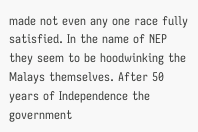made not even any one race fully satisfied. In the name of NEP they seem to be hoodwinking the Malays themselves. After 50 years of Independence the government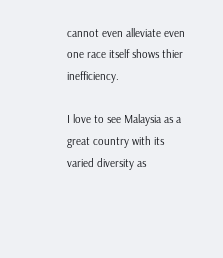cannot even alleviate even one race itself shows thier inefficiency.

I love to see Malaysia as a great country with its varied diversity as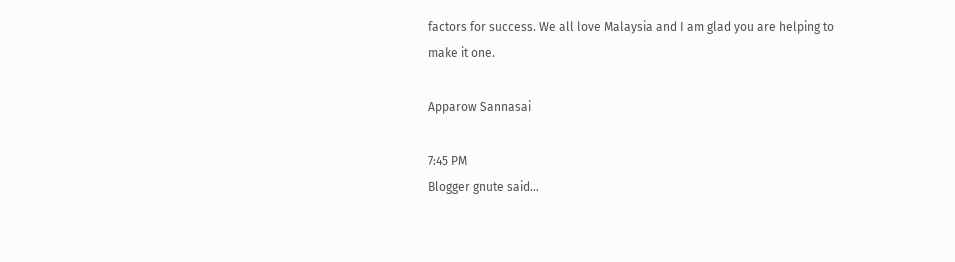factors for success. We all love Malaysia and I am glad you are helping to make it one.

Apparow Sannasai

7:45 PM
Blogger gnute said...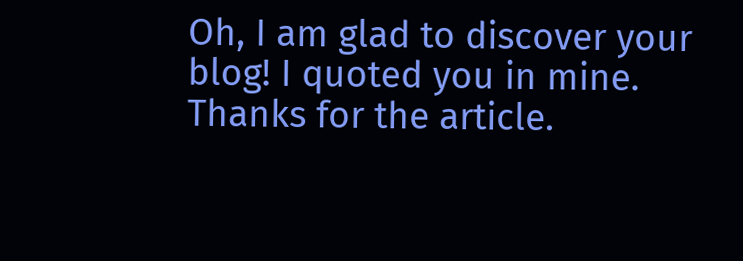Oh, I am glad to discover your blog! I quoted you in mine. Thanks for the article.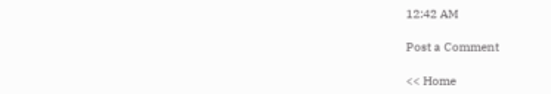12:42 AM

Post a Comment

<< Home